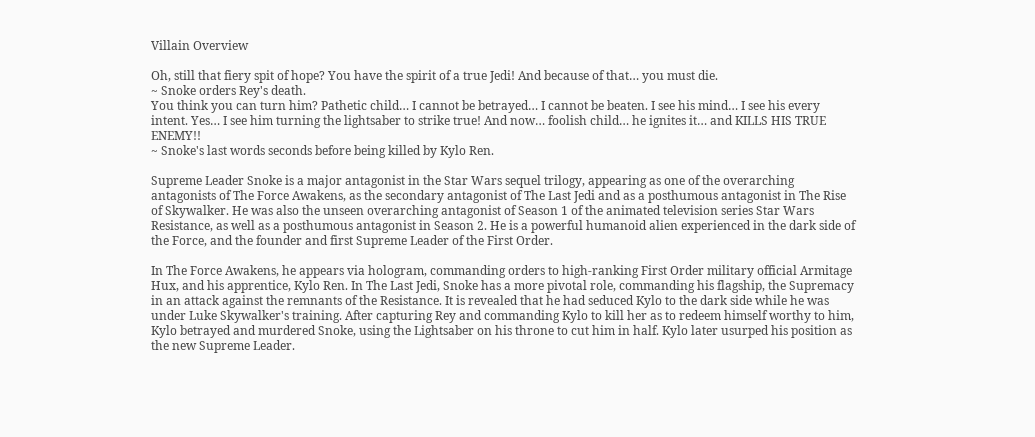Villain Overview

Oh, still that fiery spit of hope? You have the spirit of a true Jedi! And because of that… you must die.
~ Snoke orders Rey's death.
You think you can turn him? Pathetic child… I cannot be betrayed… I cannot be beaten. I see his mind… I see his every intent. Yes… I see him turning the lightsaber to strike true! And now… foolish child… he ignites it… and KILLS HIS TRUE ENEMY!!
~ Snoke's last words seconds before being killed by Kylo Ren.

Supreme Leader Snoke is a major antagonist in the Star Wars sequel trilogy, appearing as one of the overarching antagonists of The Force Awakens, as the secondary antagonist of The Last Jedi and as a posthumous antagonist in The Rise of Skywalker. He was also the unseen overarching antagonist of Season 1 of the animated television series Star Wars Resistance, as well as a posthumous antagonist in Season 2. He is a powerful humanoid alien experienced in the dark side of the Force, and the founder and first Supreme Leader of the First Order.

In The Force Awakens, he appears via hologram, commanding orders to high-ranking First Order military official Armitage Hux, and his apprentice, Kylo Ren. In The Last Jedi, Snoke has a more pivotal role, commanding his flagship, the Supremacy in an attack against the remnants of the Resistance. It is revealed that he had seduced Kylo to the dark side while he was under Luke Skywalker's training. After capturing Rey and commanding Kylo to kill her as to redeem himself worthy to him, Kylo betrayed and murdered Snoke, using the Lightsaber on his throne to cut him in half. Kylo later usurped his position as the new Supreme Leader.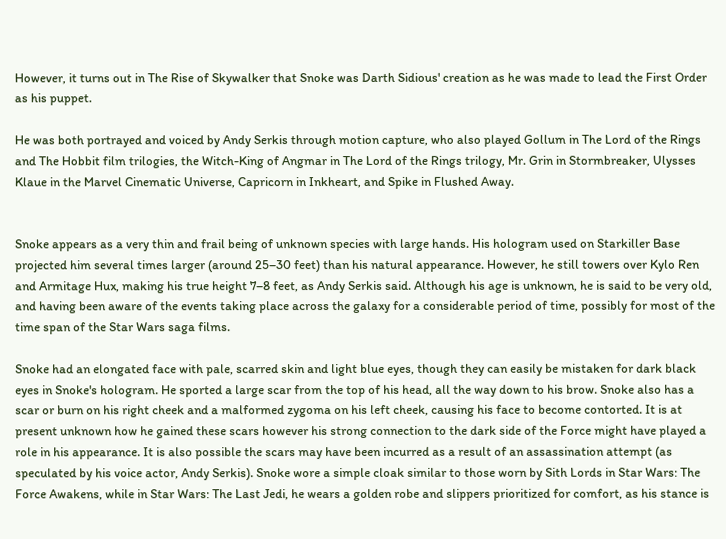However, it turns out in The Rise of Skywalker that Snoke was Darth Sidious' creation as he was made to lead the First Order as his puppet.

He was both portrayed and voiced by Andy Serkis through motion capture, who also played Gollum in The Lord of the Rings and The Hobbit film trilogies, the Witch-King of Angmar in The Lord of the Rings trilogy, Mr. Grin in Stormbreaker, Ulysses Klaue in the Marvel Cinematic Universe, Capricorn in Inkheart, and Spike in Flushed Away.


Snoke appears as a very thin and frail being of unknown species with large hands. His hologram used on Starkiller Base projected him several times larger (around 25–30 feet) than his natural appearance. However, he still towers over Kylo Ren and Armitage Hux, making his true height 7–8 feet, as Andy Serkis said. Although his age is unknown, he is said to be very old, and having been aware of the events taking place across the galaxy for a considerable period of time, possibly for most of the time span of the Star Wars saga films.

Snoke had an elongated face with pale, scarred skin and light blue eyes, though they can easily be mistaken for dark black eyes in Snoke's hologram. He sported a large scar from the top of his head, all the way down to his brow. Snoke also has a scar or burn on his right cheek and a malformed zygoma on his left cheek, causing his face to become contorted. It is at present unknown how he gained these scars however his strong connection to the dark side of the Force might have played a role in his appearance. It is also possible the scars may have been incurred as a result of an assassination attempt (as speculated by his voice actor, Andy Serkis). Snoke wore a simple cloak similar to those worn by Sith Lords in Star Wars: The Force Awakens, while in Star Wars: The Last Jedi, he wears a golden robe and slippers prioritized for comfort, as his stance is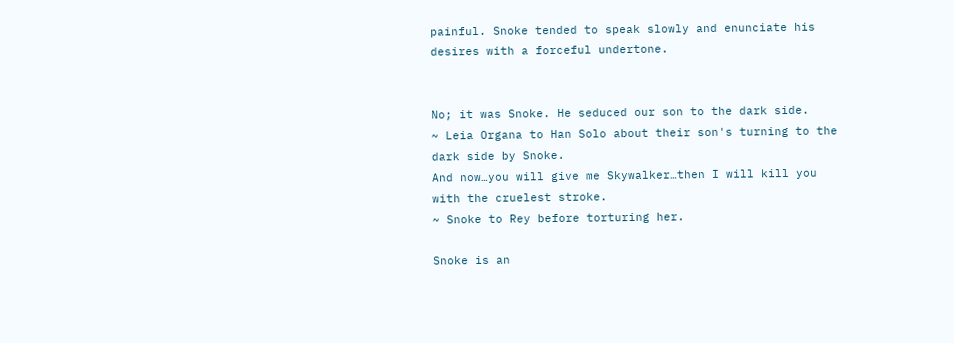painful. Snoke tended to speak slowly and enunciate his desires with a forceful undertone.


No; it was Snoke. He seduced our son to the dark side.
~ Leia Organa to Han Solo about their son's turning to the dark side by Snoke.
And now…you will give me Skywalker…then I will kill you with the cruelest stroke.
~ Snoke to Rey before torturing her.

Snoke is an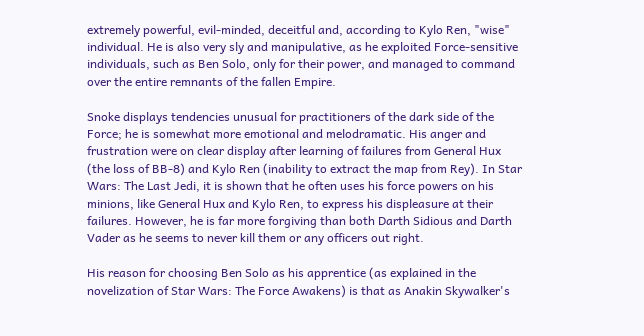extremely powerful, evil-minded, deceitful and, according to Kylo Ren, "wise" individual. He is also very sly and manipulative, as he exploited Force-sensitive individuals, such as Ben Solo, only for their power, and managed to command over the entire remnants of the fallen Empire.

Snoke displays tendencies unusual for practitioners of the dark side of the Force; he is somewhat more emotional and melodramatic. His anger and frustration were on clear display after learning of failures from General Hux (the loss of BB-8) and Kylo Ren (inability to extract the map from Rey). In Star Wars: The Last Jedi, it is shown that he often uses his force powers on his minions, like General Hux and Kylo Ren, to express his displeasure at their failures. However, he is far more forgiving than both Darth Sidious and Darth Vader as he seems to never kill them or any officers out right.

His reason for choosing Ben Solo as his apprentice (as explained in the novelization of Star Wars: The Force Awakens) is that as Anakin Skywalker's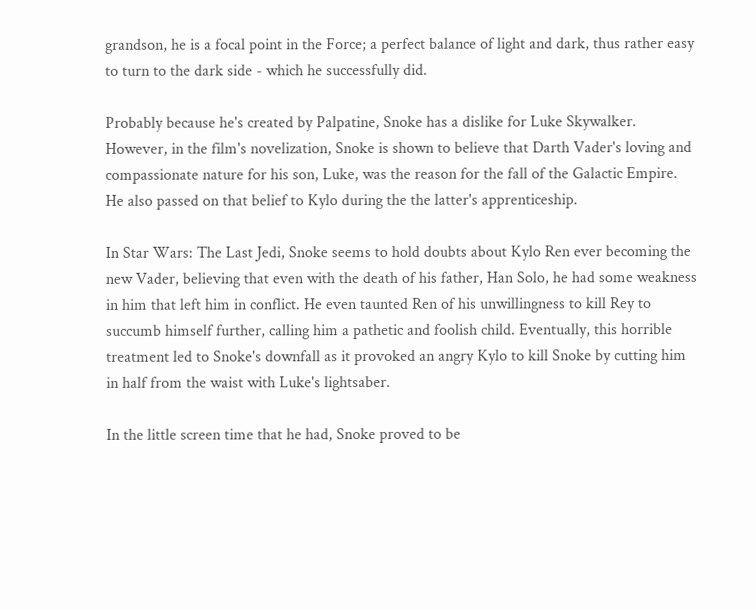grandson, he is a focal point in the Force; a perfect balance of light and dark, thus rather easy to turn to the dark side - which he successfully did.

Probably because he's created by Palpatine, Snoke has a dislike for Luke Skywalker. However, in the film's novelization, Snoke is shown to believe that Darth Vader's loving and compassionate nature for his son, Luke, was the reason for the fall of the Galactic Empire. He also passed on that belief to Kylo during the the latter's apprenticeship.

In Star Wars: The Last Jedi, Snoke seems to hold doubts about Kylo Ren ever becoming the new Vader, believing that even with the death of his father, Han Solo, he had some weakness in him that left him in conflict. He even taunted Ren of his unwillingness to kill Rey to succumb himself further, calling him a pathetic and foolish child. Eventually, this horrible treatment led to Snoke's downfall as it provoked an angry Kylo to kill Snoke by cutting him in half from the waist with Luke's lightsaber.

In the little screen time that he had, Snoke proved to be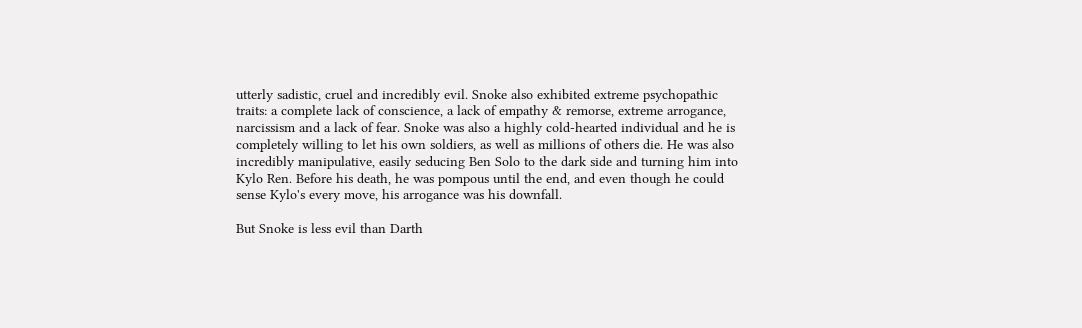utterly sadistic, cruel and incredibly evil. Snoke also exhibited extreme psychopathic traits: a complete lack of conscience, a lack of empathy & remorse, extreme arrogance, narcissism and a lack of fear. Snoke was also a highly cold-hearted individual and he is completely willing to let his own soldiers, as well as millions of others die. He was also incredibly manipulative, easily seducing Ben Solo to the dark side and turning him into Kylo Ren. Before his death, he was pompous until the end, and even though he could sense Kylo's every move, his arrogance was his downfall.

But Snoke is less evil than Darth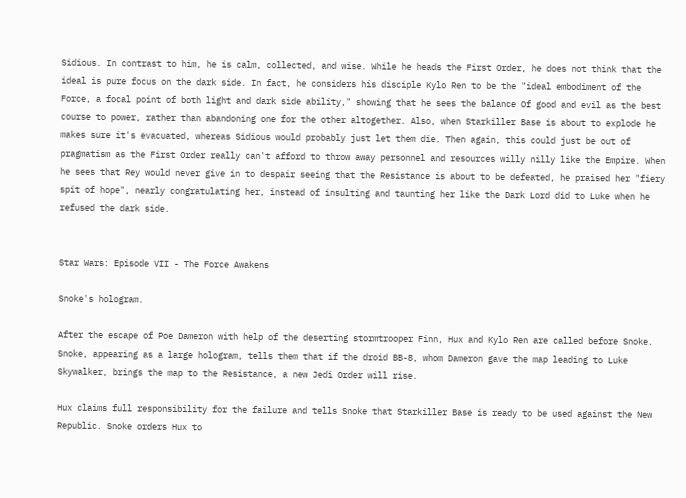Sidious. In contrast to him, he is calm, collected, and wise. While he heads the First Order, he does not think that the ideal is pure focus on the dark side. In fact, he considers his disciple Kylo Ren to be the "ideal embodiment of the Force, a focal point of both light and dark side ability," showing that he sees the balance Of good and evil as the best course to power, rather than abandoning one for the other altogether. Also, when Starkiller Base is about to explode he makes sure it's evacuated, whereas Sidious would probably just let them die. Then again, this could just be out of pragmatism as the First Order really can't afford to throw away personnel and resources willy nilly like the Empire. When he sees that Rey would never give in to despair seeing that the Resistance is about to be defeated, he praised her "fiery spit of hope", nearly congratulating her, instead of insulting and taunting her like the Dark Lord did to Luke when he refused the dark side.


Star Wars: Episode VII - The Force Awakens

Snoke's hologram.

After the escape of Poe Dameron with help of the deserting stormtrooper Finn, Hux and Kylo Ren are called before Snoke. Snoke, appearing as a large hologram, tells them that if the droid BB-8, whom Dameron gave the map leading to Luke Skywalker, brings the map to the Resistance, a new Jedi Order will rise.

Hux claims full responsibility for the failure and tells Snoke that Starkiller Base is ready to be used against the New Republic. Snoke orders Hux to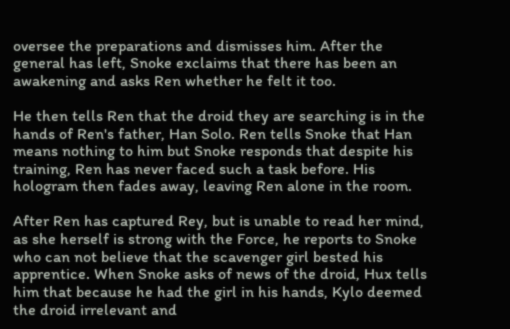oversee the preparations and dismisses him. After the general has left, Snoke exclaims that there has been an awakening and asks Ren whether he felt it too.

He then tells Ren that the droid they are searching is in the hands of Ren's father, Han Solo. Ren tells Snoke that Han means nothing to him but Snoke responds that despite his training, Ren has never faced such a task before. His hologram then fades away, leaving Ren alone in the room.

After Ren has captured Rey, but is unable to read her mind, as she herself is strong with the Force, he reports to Snoke who can not believe that the scavenger girl bested his apprentice. When Snoke asks of news of the droid, Hux tells him that because he had the girl in his hands, Kylo deemed the droid irrelevant and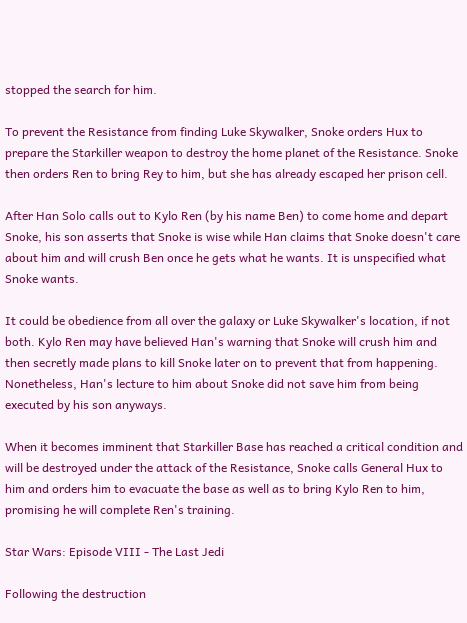stopped the search for him.

To prevent the Resistance from finding Luke Skywalker, Snoke orders Hux to prepare the Starkiller weapon to destroy the home planet of the Resistance. Snoke then orders Ren to bring Rey to him, but she has already escaped her prison cell.

After Han Solo calls out to Kylo Ren (by his name Ben) to come home and depart Snoke, his son asserts that Snoke is wise while Han claims that Snoke doesn't care about him and will crush Ben once he gets what he wants. It is unspecified what Snoke wants.

It could be obedience from all over the galaxy or Luke Skywalker's location, if not both. Kylo Ren may have believed Han's warning that Snoke will crush him and then secretly made plans to kill Snoke later on to prevent that from happening. Nonetheless, Han's lecture to him about Snoke did not save him from being executed by his son anyways.

When it becomes imminent that Starkiller Base has reached a critical condition and will be destroyed under the attack of the Resistance, Snoke calls General Hux to him and orders him to evacuate the base as well as to bring Kylo Ren to him, promising he will complete Ren's training.

Star Wars: Episode VIII - The Last Jedi

Following the destruction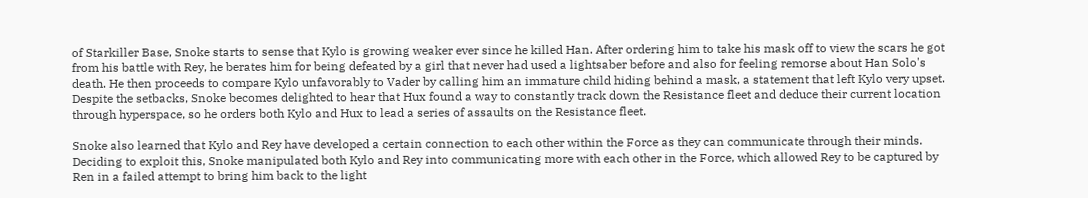of Starkiller Base, Snoke starts to sense that Kylo is growing weaker ever since he killed Han. After ordering him to take his mask off to view the scars he got from his battle with Rey, he berates him for being defeated by a girl that never had used a lightsaber before and also for feeling remorse about Han Solo's death. He then proceeds to compare Kylo unfavorably to Vader by calling him an immature child hiding behind a mask, a statement that left Kylo very upset. Despite the setbacks, Snoke becomes delighted to hear that Hux found a way to constantly track down the Resistance fleet and deduce their current location through hyperspace, so he orders both Kylo and Hux to lead a series of assaults on the Resistance fleet.

Snoke also learned that Kylo and Rey have developed a certain connection to each other within the Force as they can communicate through their minds. Deciding to exploit this, Snoke manipulated both Kylo and Rey into communicating more with each other in the Force, which allowed Rey to be captured by Ren in a failed attempt to bring him back to the light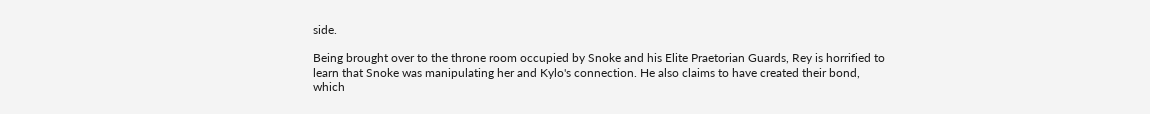side.

Being brought over to the throne room occupied by Snoke and his Elite Praetorian Guards, Rey is horrified to learn that Snoke was manipulating her and Kylo's connection. He also claims to have created their bond, which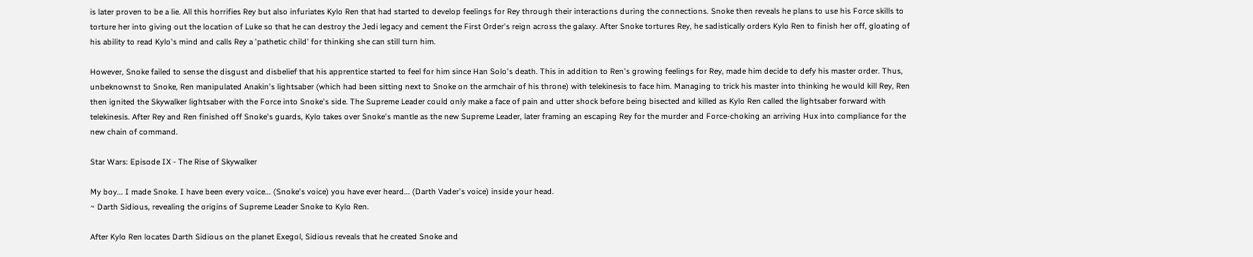is later proven to be a lie. All this horrifies Rey but also infuriates Kylo Ren that had started to develop feelings for Rey through their interactions during the connections. Snoke then reveals he plans to use his Force skills to torture her into giving out the location of Luke so that he can destroy the Jedi legacy and cement the First Order's reign across the galaxy. After Snoke tortures Rey, he sadistically orders Kylo Ren to finish her off, gloating of his ability to read Kylo's mind and calls Rey a 'pathetic child' for thinking she can still turn him.

However, Snoke failed to sense the disgust and disbelief that his apprentice started to feel for him since Han Solo's death. This in addition to Ren's growing feelings for Rey, made him decide to defy his master order. Thus, unbeknownst to Snoke, Ren manipulated Anakin's lightsaber (which had been sitting next to Snoke on the armchair of his throne) with telekinesis to face him. Managing to trick his master into thinking he would kill Rey, Ren then ignited the Skywalker lightsaber with the Force into Snoke's side. The Supreme Leader could only make a face of pain and utter shock before being bisected and killed as Kylo Ren called the lightsaber forward with telekinesis. After Rey and Ren finished off Snoke's guards, Kylo takes over Snoke's mantle as the new Supreme Leader, later framing an escaping Rey for the murder and Force-choking an arriving Hux into compliance for the new chain of command.

Star Wars: Episode IX - The Rise of Skywalker

My boy... I made Snoke. I have been every voice... (Snoke's voice) you have ever heard... (Darth Vader's voice) inside your head.
~ Darth Sidious, revealing the origins of Supreme Leader Snoke to Kylo Ren.

After Kylo Ren locates Darth Sidious on the planet Exegol, Sidious reveals that he created Snoke and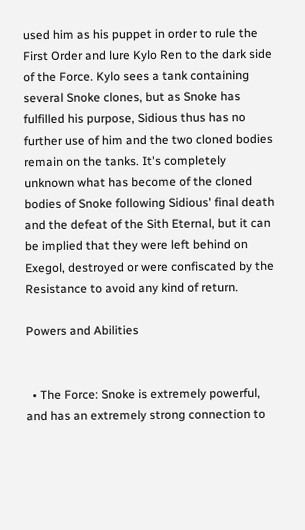used him as his puppet in order to rule the First Order and lure Kylo Ren to the dark side of the Force. Kylo sees a tank containing several Snoke clones, but as Snoke has fulfilled his purpose, Sidious thus has no further use of him and the two cloned bodies remain on the tanks. It's completely unknown what has become of the cloned bodies of Snoke following Sidious' final death and the defeat of the Sith Eternal, but it can be implied that they were left behind on Exegol, destroyed or were confiscated by the Resistance to avoid any kind of return.

Powers and Abilities


  • The Force: Snoke is extremely powerful, and has an extremely strong connection to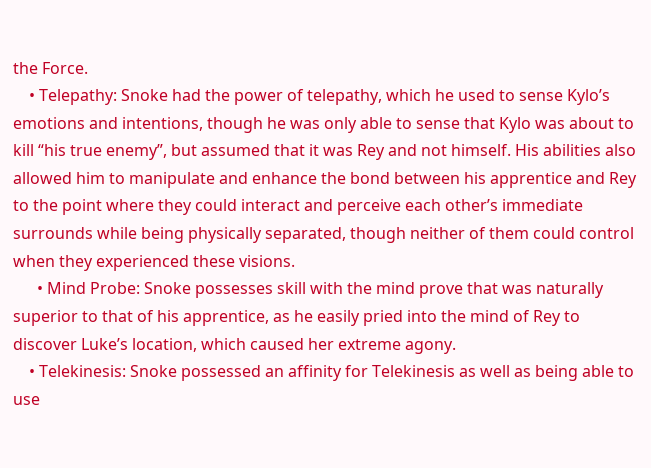the Force.
    • Telepathy: Snoke had the power of telepathy, which he used to sense Kylo’s emotions and intentions, though he was only able to sense that Kylo was about to kill “his true enemy”, but assumed that it was Rey and not himself. His abilities also allowed him to manipulate and enhance the bond between his apprentice and Rey to the point where they could interact and perceive each other’s immediate surrounds while being physically separated, though neither of them could control when they experienced these visions.
      • Mind Probe: Snoke possesses skill with the mind prove that was naturally superior to that of his apprentice, as he easily pried into the mind of Rey to discover Luke’s location, which caused her extreme agony.
    • Telekinesis: Snoke possessed an affinity for Telekinesis as well as being able to use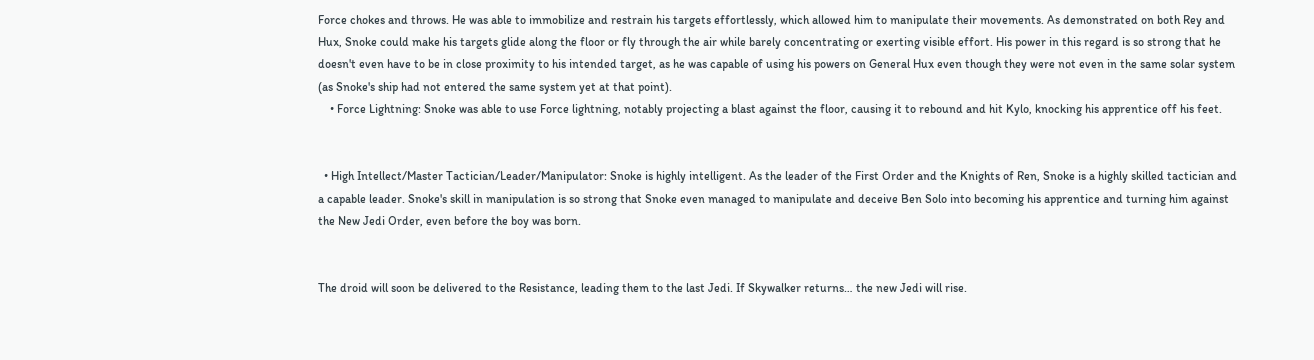Force chokes and throws. He was able to immobilize and restrain his targets effortlessly, which allowed him to manipulate their movements. As demonstrated on both Rey and Hux, Snoke could make his targets glide along the floor or fly through the air while barely concentrating or exerting visible effort. His power in this regard is so strong that he doesn't even have to be in close proximity to his intended target, as he was capable of using his powers on General Hux even though they were not even in the same solar system (as Snoke's ship had not entered the same system yet at that point).
    • Force Lightning: Snoke was able to use Force lightning, notably projecting a blast against the floor, causing it to rebound and hit Kylo, knocking his apprentice off his feet.


  • High Intellect/Master Tactician/Leader/Manipulator: Snoke is highly intelligent. As the leader of the First Order and the Knights of Ren, Snoke is a highly skilled tactician and a capable leader. Snoke's skill in manipulation is so strong that Snoke even managed to manipulate and deceive Ben Solo into becoming his apprentice and turning him against the New Jedi Order, even before the boy was born.


The droid will soon be delivered to the Resistance, leading them to the last Jedi. If Skywalker returns… the new Jedi will rise.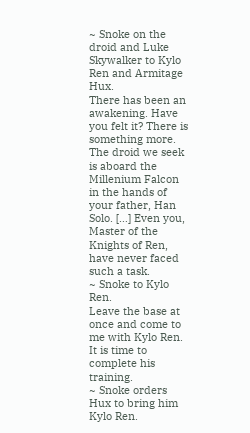~ Snoke on the droid and Luke Skywalker to Kylo Ren and Armitage Hux.
There has been an awakening. Have you felt it? There is something more. The droid we seek is aboard the Millenium Falcon in the hands of your father, Han Solo. […] Even you, Master of the Knights of Ren, have never faced such a task.
~ Snoke to Kylo Ren.
Leave the base at once and come to me with Kylo Ren. It is time to complete his training.
~ Snoke orders Hux to bring him Kylo Ren.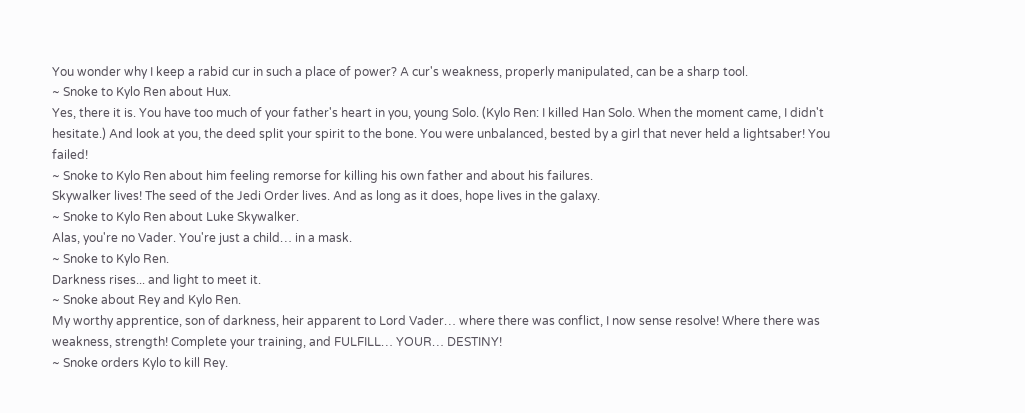You wonder why I keep a rabid cur in such a place of power? A cur's weakness, properly manipulated, can be a sharp tool.
~ Snoke to Kylo Ren about Hux.
Yes, there it is. You have too much of your father's heart in you, young Solo. (Kylo Ren: I killed Han Solo. When the moment came, I didn't hesitate.) And look at you, the deed split your spirit to the bone. You were unbalanced, bested by a girl that never held a lightsaber! You failed!
~ Snoke to Kylo Ren about him feeling remorse for killing his own father and about his failures.
Skywalker lives! The seed of the Jedi Order lives. And as long as it does, hope lives in the galaxy.
~ Snoke to Kylo Ren about Luke Skywalker.
Alas, you're no Vader. You're just a child… in a mask.
~ Snoke to Kylo Ren.
Darkness rises... and light to meet it.
~ Snoke about Rey and Kylo Ren.
My worthy apprentice, son of darkness, heir apparent to Lord Vader… where there was conflict, I now sense resolve! Where there was weakness, strength! Complete your training, and FULFILL… YOUR… DESTINY!
~ Snoke orders Kylo to kill Rey.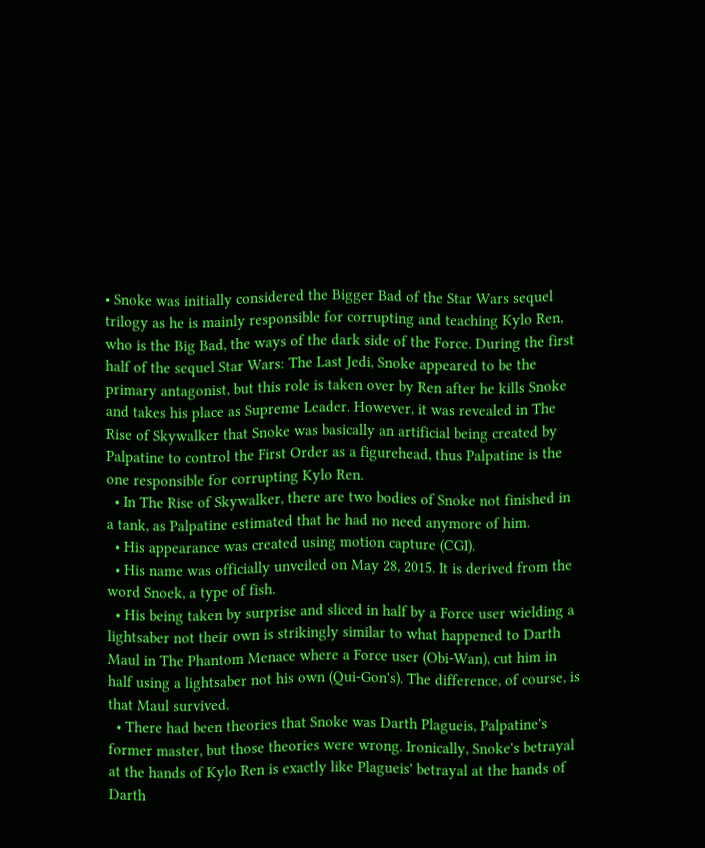• Snoke was initially considered the Bigger Bad of the Star Wars sequel trilogy as he is mainly responsible for corrupting and teaching Kylo Ren, who is the Big Bad, the ways of the dark side of the Force. During the first half of the sequel Star Wars: The Last Jedi, Snoke appeared to be the primary antagonist, but this role is taken over by Ren after he kills Snoke and takes his place as Supreme Leader. However, it was revealed in The Rise of Skywalker that Snoke was basically an artificial being created by Palpatine to control the First Order as a figurehead, thus Palpatine is the one responsible for corrupting Kylo Ren.
  • In The Rise of Skywalker, there are two bodies of Snoke not finished in a tank, as Palpatine estimated that he had no need anymore of him.
  • His appearance was created using motion capture (CGI).
  • His name was officially unveiled on May 28, 2015. It is derived from the word Snoek, a type of fish.
  • His being taken by surprise and sliced in half by a Force user wielding a lightsaber not their own is strikingly similar to what happened to Darth Maul in The Phantom Menace where a Force user (Obi-Wan), cut him in half using a lightsaber not his own (Qui-Gon's). The difference, of course, is that Maul survived.
  • There had been theories that Snoke was Darth Plagueis, Palpatine's former master, but those theories were wrong. Ironically, Snoke's betrayal at the hands of Kylo Ren is exactly like Plagueis' betrayal at the hands of Darth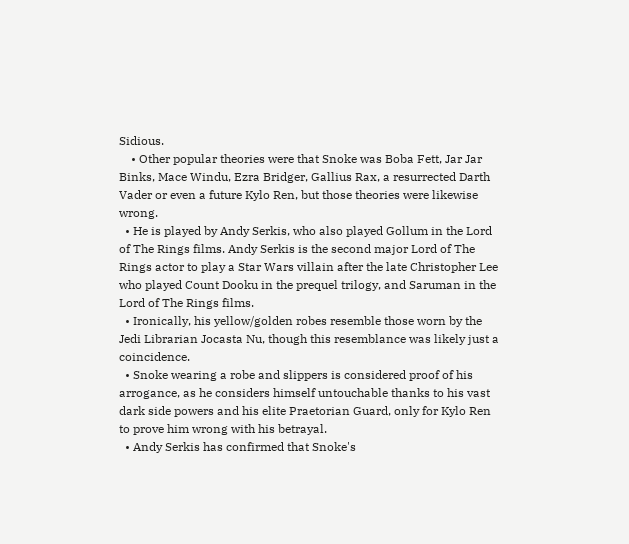Sidious.
    • Other popular theories were that Snoke was Boba Fett, Jar Jar Binks, Mace Windu, Ezra Bridger, Gallius Rax, a resurrected Darth Vader or even a future Kylo Ren, but those theories were likewise wrong.
  • He is played by Andy Serkis, who also played Gollum in the Lord of The Rings films. Andy Serkis is the second major Lord of The Rings actor to play a Star Wars villain after the late Christopher Lee who played Count Dooku in the prequel trilogy, and Saruman in the Lord of The Rings films.
  • Ironically, his yellow/golden robes resemble those worn by the Jedi Librarian Jocasta Nu, though this resemblance was likely just a coincidence.
  • Snoke wearing a robe and slippers is considered proof of his arrogance, as he considers himself untouchable thanks to his vast dark side powers and his elite Praetorian Guard, only for Kylo Ren to prove him wrong with his betrayal.
  • Andy Serkis has confirmed that Snoke's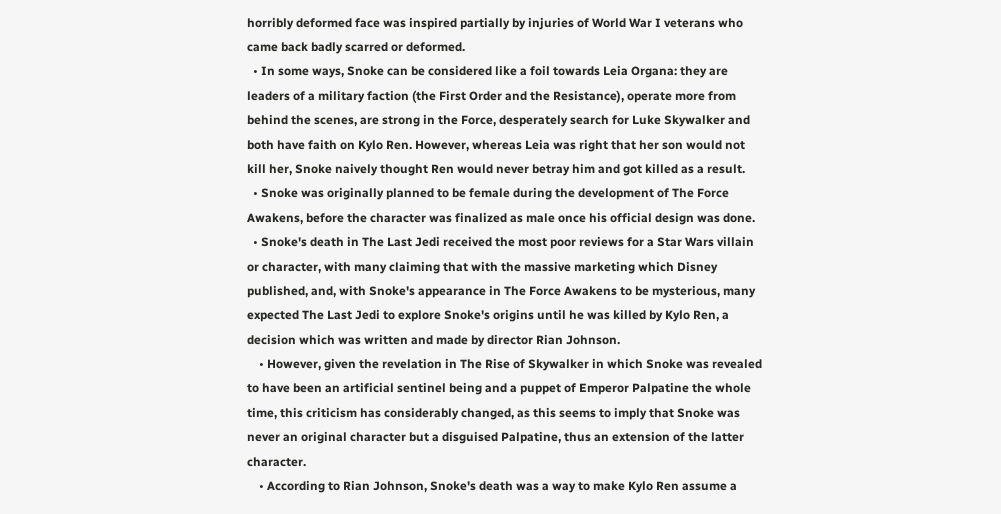horribly deformed face was inspired partially by injuries of World War I veterans who came back badly scarred or deformed.
  • In some ways, Snoke can be considered like a foil towards Leia Organa: they are leaders of a military faction (the First Order and the Resistance), operate more from behind the scenes, are strong in the Force, desperately search for Luke Skywalker and both have faith on Kylo Ren. However, whereas Leia was right that her son would not kill her, Snoke naively thought Ren would never betray him and got killed as a result.
  • Snoke was originally planned to be female during the development of The Force Awakens, before the character was finalized as male once his official design was done.
  • Snoke's death in The Last Jedi received the most poor reviews for a Star Wars villain or character, with many claiming that with the massive marketing which Disney published, and, with Snoke's appearance in The Force Awakens to be mysterious, many expected The Last Jedi to explore Snoke's origins until he was killed by Kylo Ren, a decision which was written and made by director Rian Johnson.
    • However, given the revelation in The Rise of Skywalker in which Snoke was revealed to have been an artificial sentinel being and a puppet of Emperor Palpatine the whole time, this criticism has considerably changed, as this seems to imply that Snoke was never an original character but a disguised Palpatine, thus an extension of the latter character.
    • According to Rian Johnson, Snoke's death was a way to make Kylo Ren assume a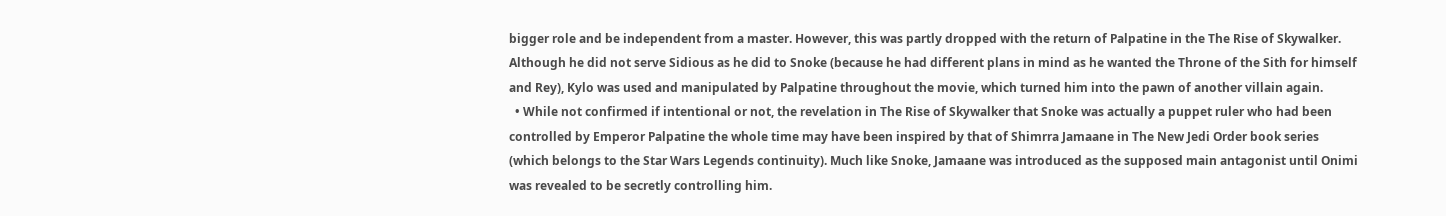bigger role and be independent from a master. However, this was partly dropped with the return of Palpatine in the The Rise of Skywalker. Although he did not serve Sidious as he did to Snoke (because he had different plans in mind as he wanted the Throne of the Sith for himself and Rey), Kylo was used and manipulated by Palpatine throughout the movie, which turned him into the pawn of another villain again.
  • While not confirmed if intentional or not, the revelation in The Rise of Skywalker that Snoke was actually a puppet ruler who had been controlled by Emperor Palpatine the whole time may have been inspired by that of Shimrra Jamaane in The New Jedi Order book series (which belongs to the Star Wars Legends continuity). Much like Snoke, Jamaane was introduced as the supposed main antagonist until Onimi was revealed to be secretly controlling him.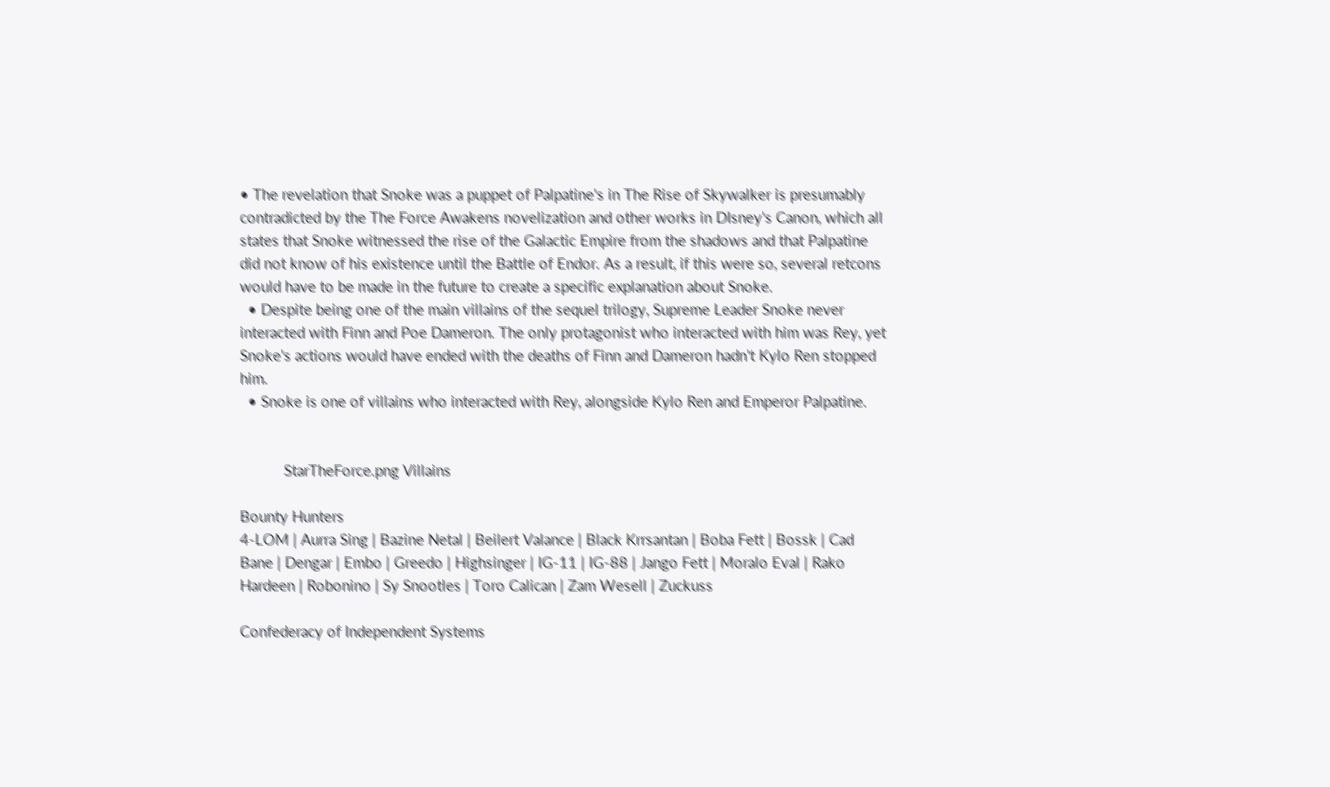• The revelation that Snoke was a puppet of Palpatine's in The Rise of Skywalker is presumably contradicted by the The Force Awakens novelization and other works in DIsney's Canon, which all states that Snoke witnessed the rise of the Galactic Empire from the shadows and that Palpatine did not know of his existence until the Battle of Endor. As a result, if this were so, several retcons would have to be made in the future to create a specific explanation about Snoke.
  • Despite being one of the main villains of the sequel trilogy, Supreme Leader Snoke never interacted with Finn and Poe Dameron. The only protagonist who interacted with him was Rey, yet Snoke's actions would have ended with the deaths of Finn and Dameron hadn't Kylo Ren stopped him.
  • Snoke is one of villains who interacted with Rey, alongside Kylo Ren and Emperor Palpatine.


           StarTheForce.png Villains

Bounty Hunters
4-LOM | Aurra Sing | Bazine Netal | Beilert Valance | Black Krrsantan | Boba Fett | Bossk | Cad Bane | Dengar | Embo | Greedo | Highsinger | IG-11 | IG-88 | Jango Fett | Moralo Eval | Rako Hardeen | Robonino | Sy Snootles | Toro Calican | Zam Wesell | Zuckuss

Confederacy of Independent Systems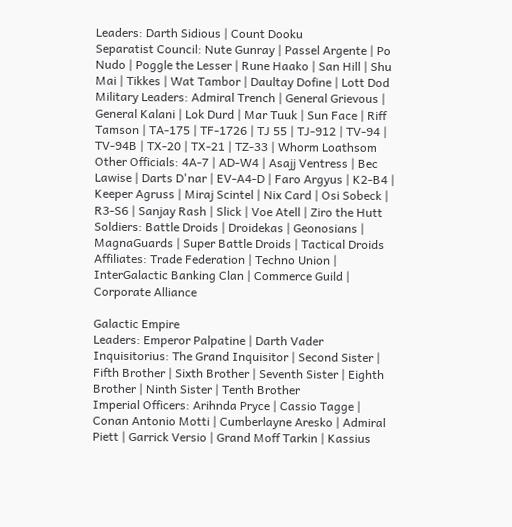Leaders: Darth Sidious | Count Dooku
Separatist Council: Nute Gunray | Passel Argente | Po Nudo | Poggle the Lesser | Rune Haako | San Hill | Shu Mai | Tikkes | Wat Tambor | Daultay Dofine | Lott Dod
Military Leaders: Admiral Trench | General Grievous | General Kalani | Lok Durd | Mar Tuuk | Sun Face | Riff Tamson | TA-175 | TF-1726 | TJ 55 | TJ-912 | TV-94 | TV-94B | TX-20 | TX-21 | TZ-33 | Whorm Loathsom
Other Officials: 4A-7 | AD-W4 | Asajj Ventress | Bec Lawise | Darts D'nar | EV-A4-D | Faro Argyus | K2-B4 | Keeper Agruss | Miraj Scintel | Nix Card | Osi Sobeck | R3-S6 | Sanjay Rash | Slick | Voe Atell | Ziro the Hutt
Soldiers: Battle Droids | Droidekas | Geonosians | MagnaGuards | Super Battle Droids | Tactical Droids
Affiliates: Trade Federation | Techno Union | InterGalactic Banking Clan | Commerce Guild | Corporate Alliance

Galactic Empire
Leaders: Emperor Palpatine | Darth Vader
Inquisitorius: The Grand Inquisitor | Second Sister | Fifth Brother | Sixth Brother | Seventh Sister | Eighth Brother | Ninth Sister | Tenth Brother
Imperial Officers: Arihnda Pryce | Cassio Tagge | Conan Antonio Motti | Cumberlayne Aresko | Admiral Piett | Garrick Versio | Grand Moff Tarkin | Kassius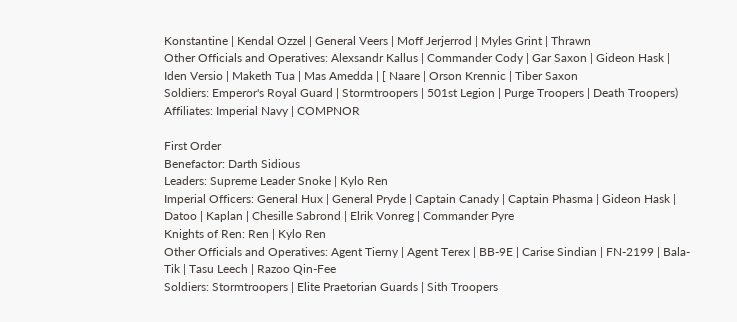Konstantine | Kendal Ozzel | General Veers | Moff Jerjerrod | Myles Grint | Thrawn
Other Officials and Operatives: Alexsandr Kallus | Commander Cody | Gar Saxon | Gideon Hask | Iden Versio | Maketh Tua | Mas Amedda | [ Naare | Orson Krennic | Tiber Saxon
Soldiers: Emperor's Royal Guard | Stormtroopers | 501st Legion | Purge Troopers | Death Troopers)
Affiliates: Imperial Navy | COMPNOR

First Order
Benefactor: Darth Sidious
Leaders: Supreme Leader Snoke | Kylo Ren
Imperial Officers: General Hux | General Pryde | Captain Canady | Captain Phasma | Gideon Hask | Datoo | Kaplan | Chesille Sabrond | Elrik Vonreg | Commander Pyre
Knights of Ren: Ren | Kylo Ren
Other Officials and Operatives: Agent Tierny | Agent Terex | BB-9E | Carise Sindian | FN-2199 | Bala-Tik | Tasu Leech | Razoo Qin-Fee
Soldiers: Stormtroopers | Elite Praetorian Guards | Sith Troopers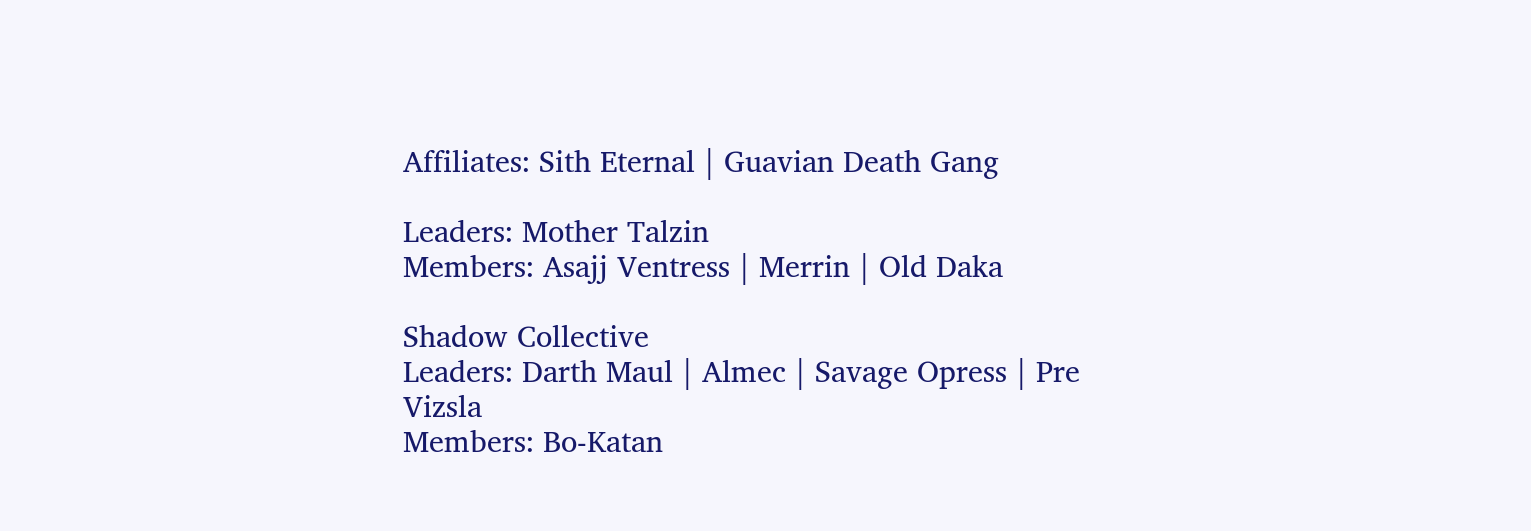Affiliates: Sith Eternal | Guavian Death Gang

Leaders: Mother Talzin
Members: Asajj Ventress | Merrin | Old Daka

Shadow Collective
Leaders: Darth Maul | Almec | Savage Opress | Pre Vizsla
Members: Bo-Katan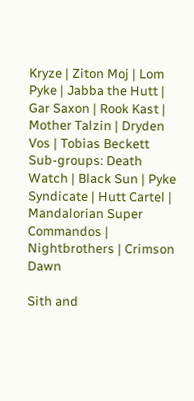Kryze | Ziton Moj | Lom Pyke | Jabba the Hutt | Gar Saxon | Rook Kast | Mother Talzin | Dryden Vos | Tobias Beckett
Sub-groups: Death Watch | Black Sun | Pyke Syndicate | Hutt Cartel | Mandalorian Super Commandos | Nightbrothers | Crimson Dawn

Sith and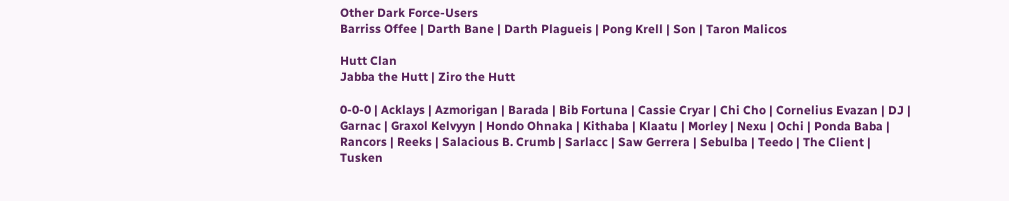Other Dark Force-Users
Barriss Offee | Darth Bane | Darth Plagueis | Pong Krell | Son | Taron Malicos

Hutt Clan
Jabba the Hutt | Ziro the Hutt

0-0-0 | Acklays | Azmorigan | Barada | Bib Fortuna | Cassie Cryar | Chi Cho | Cornelius Evazan | DJ | Garnac | Graxol Kelvyyn | Hondo Ohnaka | Kithaba | Klaatu | Morley | Nexu | Ochi | Ponda Baba | Rancors | Reeks | Salacious B. Crumb | Sarlacc | Saw Gerrera | Sebulba | Teedo | The Client | Tusken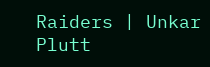Raiders | Unkar Plutt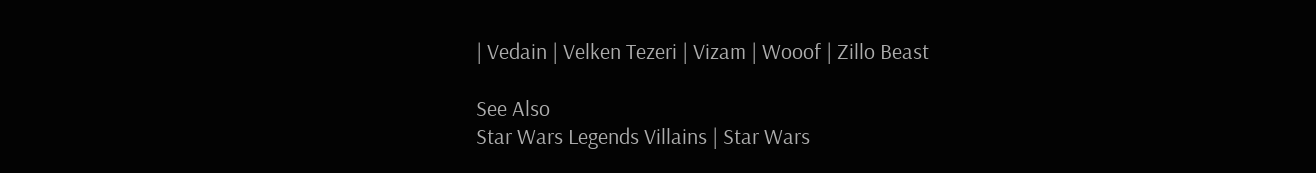| Vedain | Velken Tezeri | Vizam | Wooof | Zillo Beast

See Also
Star Wars Legends Villains | Star Wars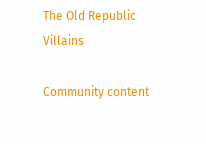The Old Republic Villains

Community content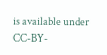is available under CC-BY-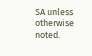SA unless otherwise noted.